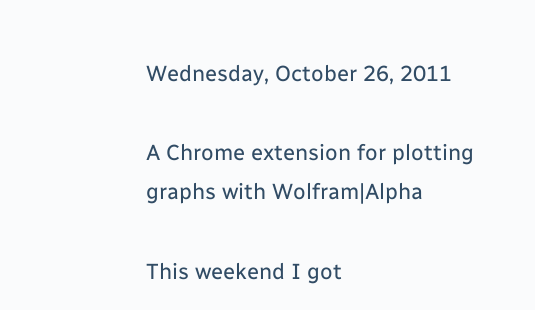Wednesday, October 26, 2011

A Chrome extension for plotting graphs with Wolfram|Alpha

This weekend I got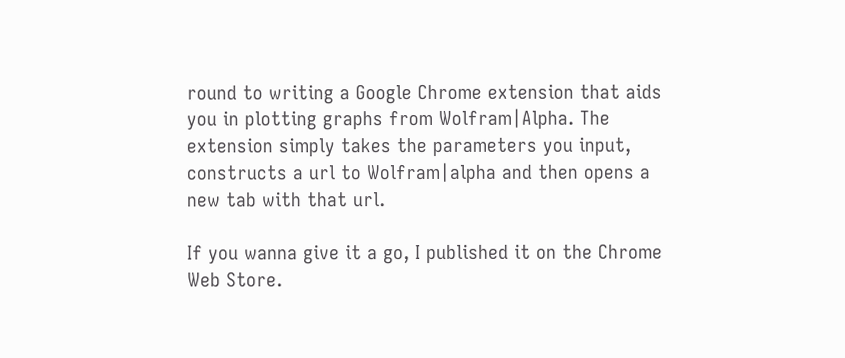round to writing a Google Chrome extension that aids you in plotting graphs from Wolfram|Alpha. The extension simply takes the parameters you input, constructs a url to Wolfram|alpha and then opens a new tab with that url.

If you wanna give it a go, I published it on the Chrome Web Store.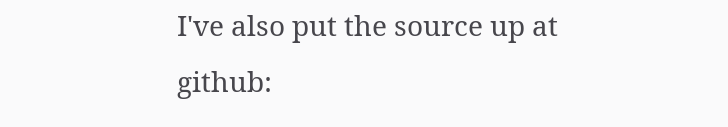I've also put the source up at github: